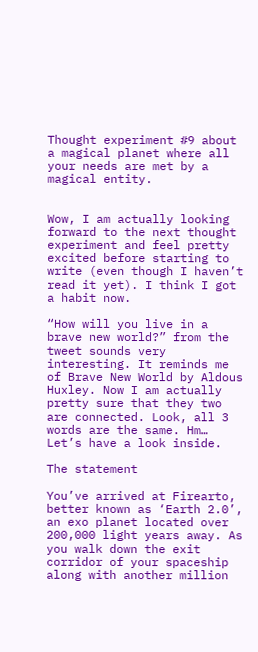Thought experiment #9 about a magical planet where all your needs are met by a magical entity.


Wow, I am actually looking forward to the next thought experiment and feel pretty excited before starting to write (even though I haven’t read it yet). I think I got a habit now.

“How will you live in a brave new world?” from the tweet sounds very interesting. It reminds me of Brave New World by Aldous Huxley. Now I am actually pretty sure that they two are connected. Look, all 3 words are the same. Hm… Let’s have a look inside.

The statement

You’ve arrived at Firearto, better known as ‘Earth 2.0’, an exo planet located over 200,000 light years away. As you walk down the exit corridor of your spaceship along with another million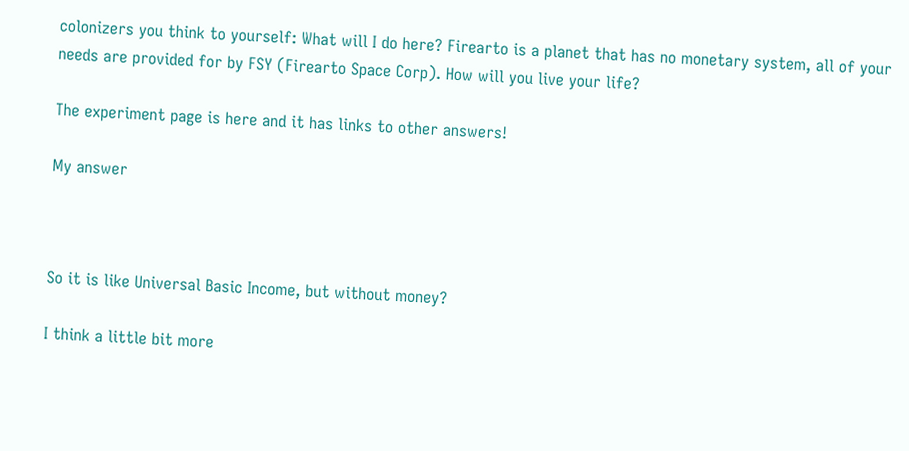colonizers you think to yourself: What will I do here? Firearto is a planet that has no monetary system, all of your needs are provided for by FSY (Firearto Space Corp). How will you live your life?

The experiment page is here and it has links to other answers!

My answer



So it is like Universal Basic Income, but without money?

I think a little bit more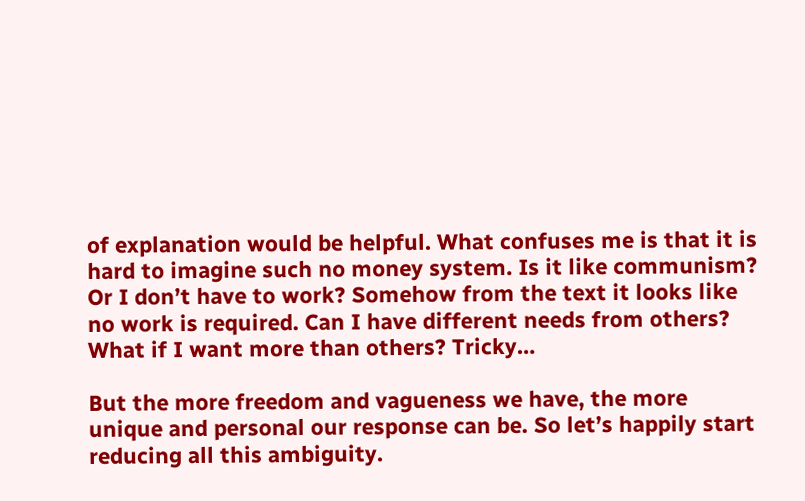of explanation would be helpful. What confuses me is that it is hard to imagine such no money system. Is it like communism? Or I don’t have to work? Somehow from the text it looks like no work is required. Can I have different needs from others? What if I want more than others? Tricky…

But the more freedom and vagueness we have, the more unique and personal our response can be. So let’s happily start reducing all this ambiguity.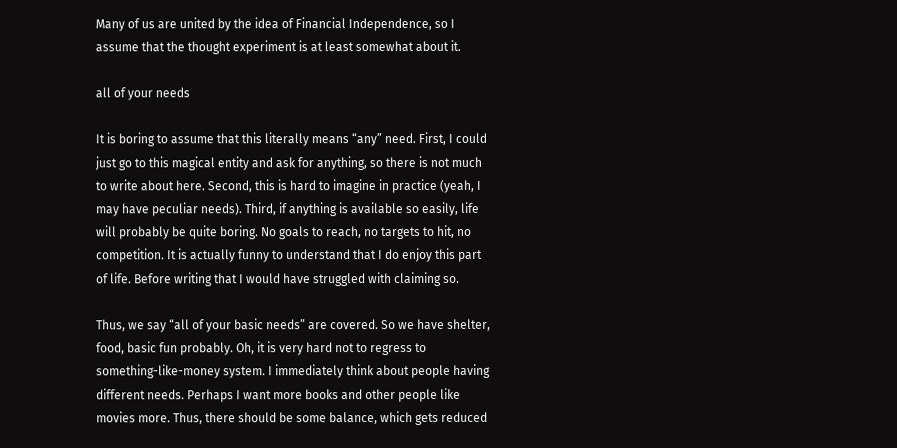Many of us are united by the idea of Financial Independence, so I assume that the thought experiment is at least somewhat about it.

all of your needs

It is boring to assume that this literally means “any” need. First, I could just go to this magical entity and ask for anything, so there is not much to write about here. Second, this is hard to imagine in practice (yeah, I may have peculiar needs). Third, if anything is available so easily, life will probably be quite boring. No goals to reach, no targets to hit, no competition. It is actually funny to understand that I do enjoy this part of life. Before writing that I would have struggled with claiming so.

Thus, we say “all of your basic needs” are covered. So we have shelter, food, basic fun probably. Oh, it is very hard not to regress to something-like-money system. I immediately think about people having different needs. Perhaps I want more books and other people like movies more. Thus, there should be some balance, which gets reduced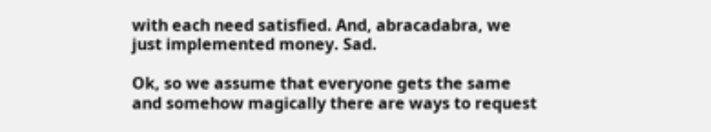with each need satisfied. And, abracadabra, we just implemented money. Sad.

Ok, so we assume that everyone gets the same and somehow magically there are ways to request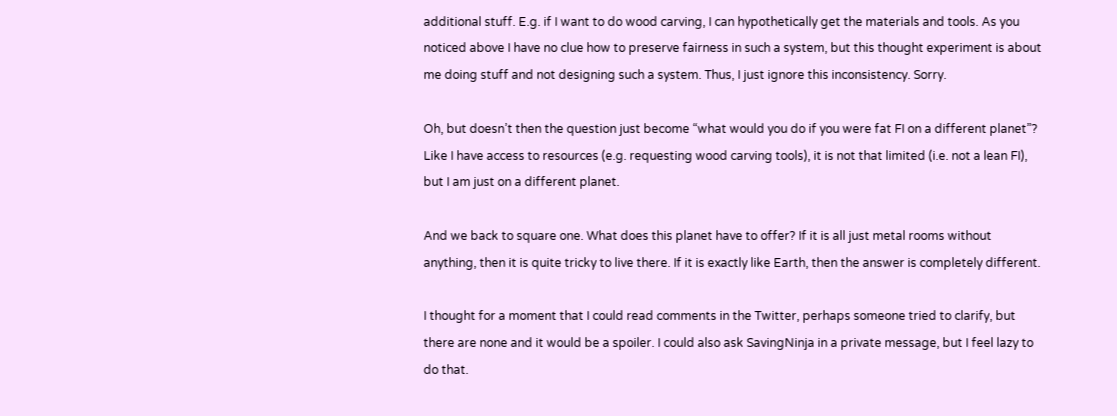additional stuff. E.g. if I want to do wood carving, I can hypothetically get the materials and tools. As you noticed above I have no clue how to preserve fairness in such a system, but this thought experiment is about me doing stuff and not designing such a system. Thus, I just ignore this inconsistency. Sorry.

Oh, but doesn’t then the question just become “what would you do if you were fat FI on a different planet”? Like I have access to resources (e.g. requesting wood carving tools), it is not that limited (i.e. not a lean FI), but I am just on a different planet.

And we back to square one. What does this planet have to offer? If it is all just metal rooms without anything, then it is quite tricky to live there. If it is exactly like Earth, then the answer is completely different.

I thought for a moment that I could read comments in the Twitter, perhaps someone tried to clarify, but there are none and it would be a spoiler. I could also ask SavingNinja in a private message, but I feel lazy to do that.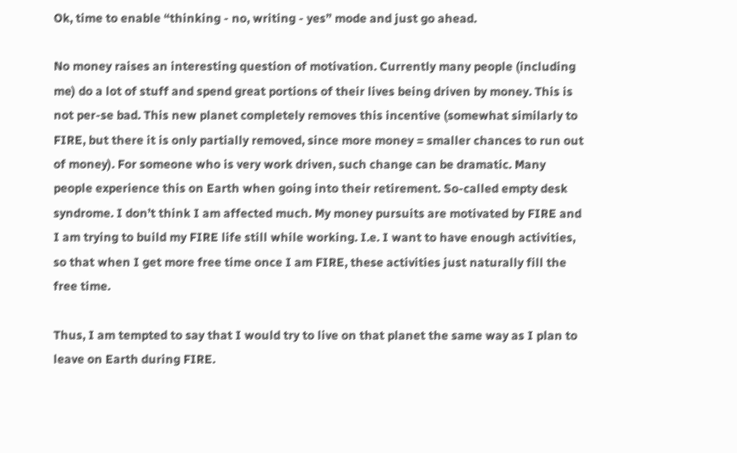Ok, time to enable “thinking - no, writing - yes” mode and just go ahead.

No money raises an interesting question of motivation. Currently many people (including me) do a lot of stuff and spend great portions of their lives being driven by money. This is not per-se bad. This new planet completely removes this incentive (somewhat similarly to FIRE, but there it is only partially removed, since more money = smaller chances to run out of money). For someone who is very work driven, such change can be dramatic. Many people experience this on Earth when going into their retirement. So-called empty desk syndrome. I don’t think I am affected much. My money pursuits are motivated by FIRE and I am trying to build my FIRE life still while working. I.e. I want to have enough activities, so that when I get more free time once I am FIRE, these activities just naturally fill the free time.

Thus, I am tempted to say that I would try to live on that planet the same way as I plan to leave on Earth during FIRE.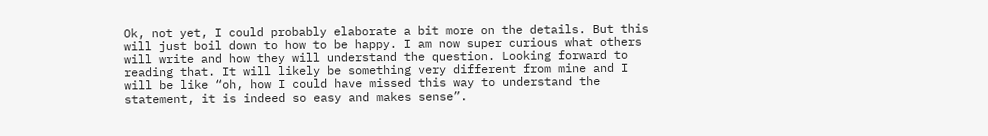Ok, not yet, I could probably elaborate a bit more on the details. But this will just boil down to how to be happy. I am now super curious what others will write and how they will understand the question. Looking forward to reading that. It will likely be something very different from mine and I will be like “oh, how I could have missed this way to understand the statement, it is indeed so easy and makes sense”.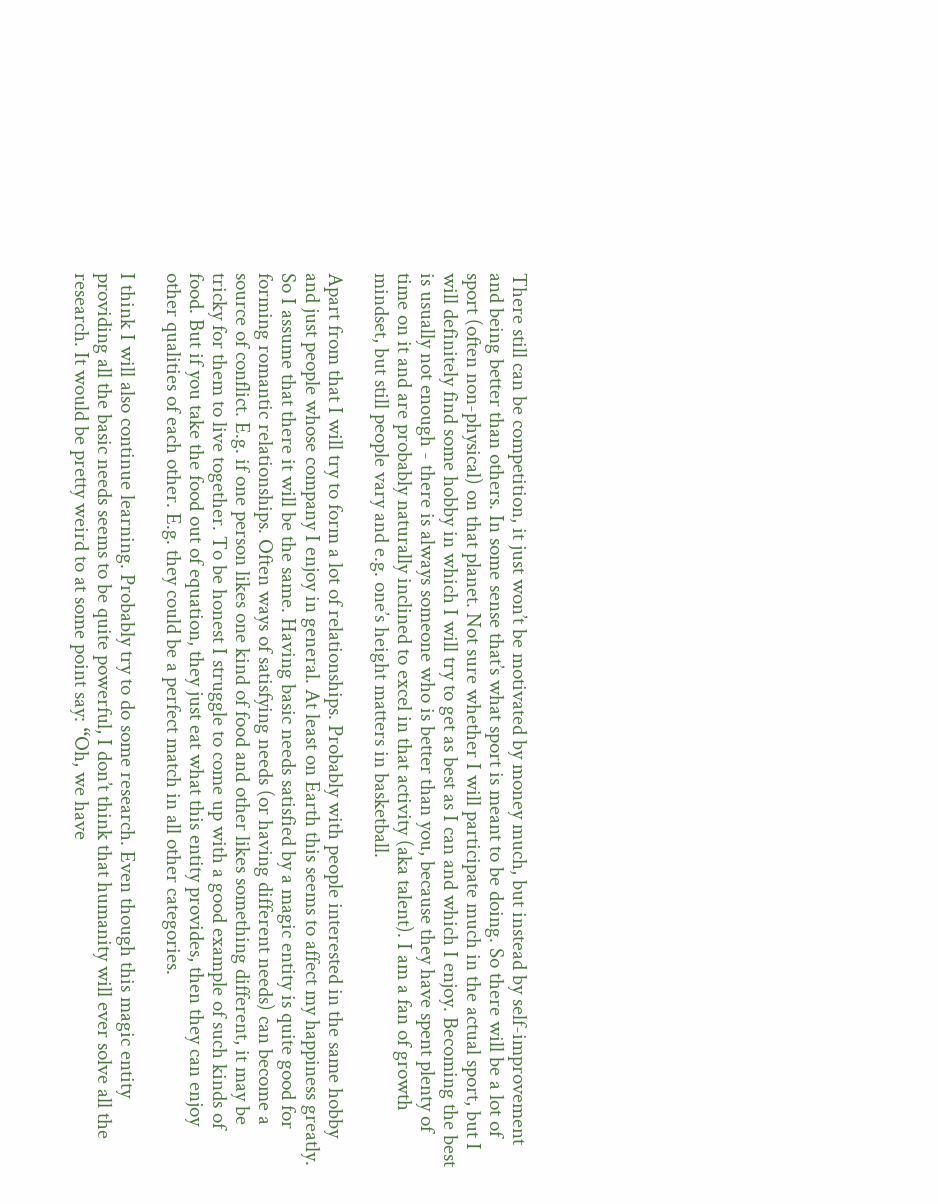There still can be competition, it just won’t be motivated by money much, but instead by self-improvement and being better than others. In some sense that’s what sport is meant to be doing. So there will be a lot of sport (often non-physical) on that planet. Not sure whether I will participate much in the actual sport, but I will definitely find some hobby in which I will try to get as best as I can and which I enjoy. Becoming the best is usually not enough - there is always someone who is better than you, because they have spent plenty of time on it and are probably naturally inclined to excel in that activity (aka talent). I am a fan of growth mindset, but still people vary and e.g. one’s height matters in basketball.

Apart from that I will try to form a lot of relationships. Probably with people interested in the same hobby and just people whose company I enjoy in general. At least on Earth this seems to affect my happiness greatly. So I assume that there it will be the same. Having basic needs satisfied by a magic entity is quite good for forming romantic relationships. Often ways of satisfying needs (or having different needs) can become a source of conflict. E.g. if one person likes one kind of food and other likes something different, it may be tricky for them to live together. To be honest I struggle to come up with a good example of such kinds of food. But if you take the food out of equation, they just eat what this entity provides, then they can enjoy other qualities of each other. E.g. they could be a perfect match in all other categories.

I think I will also continue learning. Probably try to do some research. Even though this magic entity providing all the basic needs seems to be quite powerful, I don’t think that humanity will ever solve all the research. It would be pretty weird to at some point say: “Oh, we have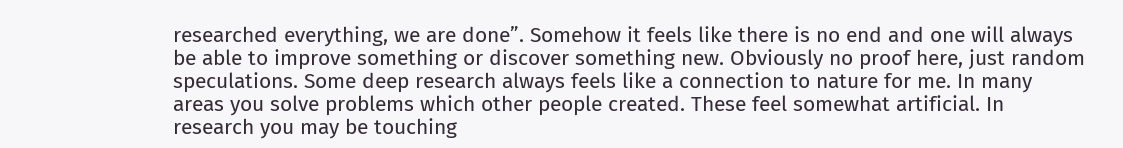researched everything, we are done”. Somehow it feels like there is no end and one will always be able to improve something or discover something new. Obviously no proof here, just random speculations. Some deep research always feels like a connection to nature for me. In many areas you solve problems which other people created. These feel somewhat artificial. In research you may be touching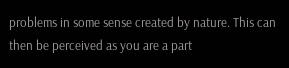problems in some sense created by nature. This can then be perceived as you are a part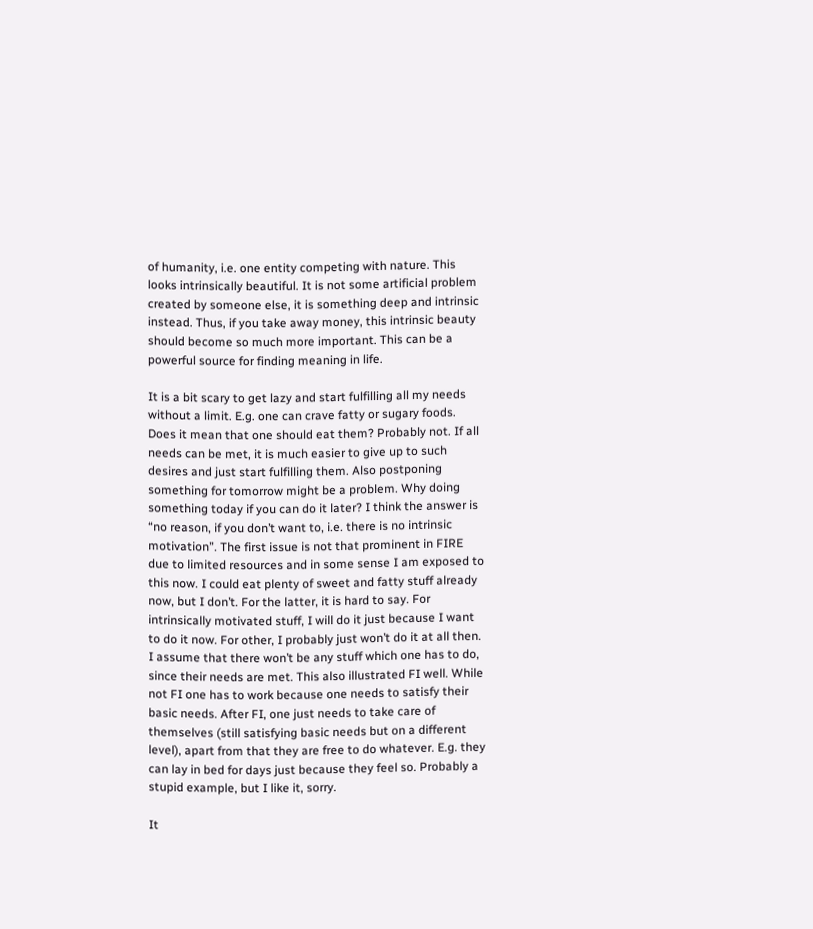of humanity, i.e. one entity competing with nature. This looks intrinsically beautiful. It is not some artificial problem created by someone else, it is something deep and intrinsic instead. Thus, if you take away money, this intrinsic beauty should become so much more important. This can be a powerful source for finding meaning in life.

It is a bit scary to get lazy and start fulfilling all my needs without a limit. E.g. one can crave fatty or sugary foods. Does it mean that one should eat them? Probably not. If all needs can be met, it is much easier to give up to such desires and just start fulfilling them. Also postponing something for tomorrow might be a problem. Why doing something today if you can do it later? I think the answer is “no reason, if you don’t want to, i.e. there is no intrinsic motivation”. The first issue is not that prominent in FIRE due to limited resources and in some sense I am exposed to this now. I could eat plenty of sweet and fatty stuff already now, but I don’t. For the latter, it is hard to say. For intrinsically motivated stuff, I will do it just because I want to do it now. For other, I probably just won’t do it at all then. I assume that there won’t be any stuff which one has to do, since their needs are met. This also illustrated FI well. While not FI one has to work because one needs to satisfy their basic needs. After FI, one just needs to take care of themselves (still satisfying basic needs but on a different level), apart from that they are free to do whatever. E.g. they can lay in bed for days just because they feel so. Probably a stupid example, but I like it, sorry.

It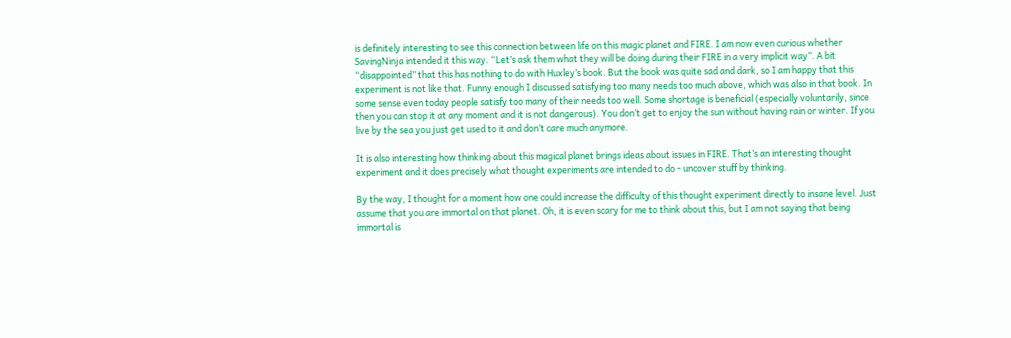is definitely interesting to see this connection between life on this magic planet and FIRE. I am now even curious whether SavingNinja intended it this way. “Let’s ask them what they will be doing during their FIRE in a very implicit way”. A bit “disappointed” that this has nothing to do with Huxley’s book. But the book was quite sad and dark, so I am happy that this experiment is not like that. Funny enough I discussed satisfying too many needs too much above, which was also in that book. In some sense even today people satisfy too many of their needs too well. Some shortage is beneficial (especially voluntarily, since then you can stop it at any moment and it is not dangerous). You don’t get to enjoy the sun without having rain or winter. If you live by the sea you just get used to it and don’t care much anymore.

It is also interesting how thinking about this magical planet brings ideas about issues in FIRE. That’s an interesting thought experiment and it does precisely what thought experiments are intended to do - uncover stuff by thinking.

By the way, I thought for a moment how one could increase the difficulty of this thought experiment directly to insane level. Just assume that you are immortal on that planet. Oh, it is even scary for me to think about this, but I am not saying that being immortal is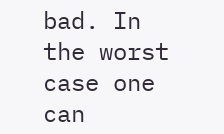bad. In the worst case one can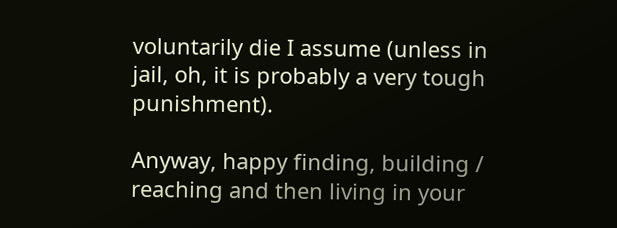voluntarily die I assume (unless in jail, oh, it is probably a very tough punishment).

Anyway, happy finding, building / reaching and then living in your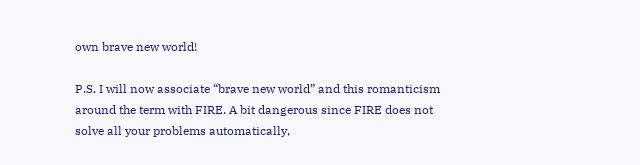own brave new world!

P.S. I will now associate “brave new world” and this romanticism around the term with FIRE. A bit dangerous since FIRE does not solve all your problems automatically,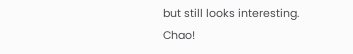but still looks interesting. Chao!